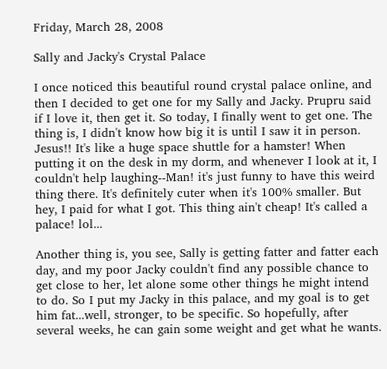Friday, March 28, 2008

Sally and Jacky's Crystal Palace

I once noticed this beautiful round crystal palace online, and then I decided to get one for my Sally and Jacky. Prupru said if I love it, then get it. So today, I finally went to get one. The thing is, I didn't know how big it is until I saw it in person. Jesus!! It's like a huge space shuttle for a hamster! When putting it on the desk in my dorm, and whenever I look at it, I couldn't help laughing--Man! it's just funny to have this weird thing there. It's definitely cuter when it's 100% smaller. But hey, I paid for what I got. This thing ain't cheap! It's called a palace! lol...

Another thing is, you see, Sally is getting fatter and fatter each day, and my poor Jacky couldn't find any possible chance to get close to her, let alone some other things he might intend to do. So I put my Jacky in this palace, and my goal is to get him fat...well, stronger, to be specific. So hopefully, after several weeks, he can gain some weight and get what he wants.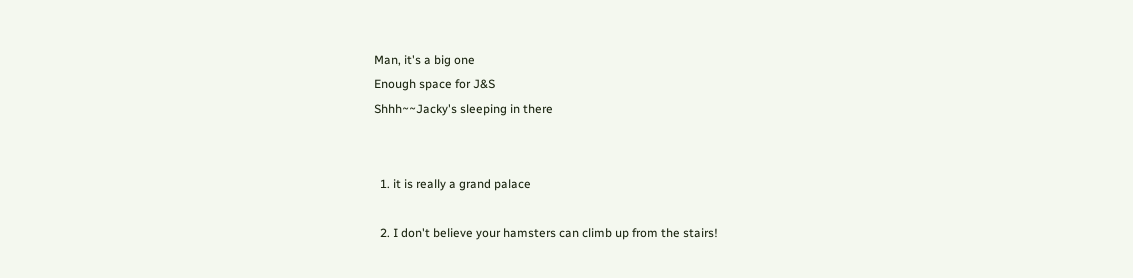Man, it's a big one
Enough space for J&S
Shhh~~Jacky's sleeping in there


  1. it is really a grand palace

  2. I don't believe your hamsters can climb up from the stairs!